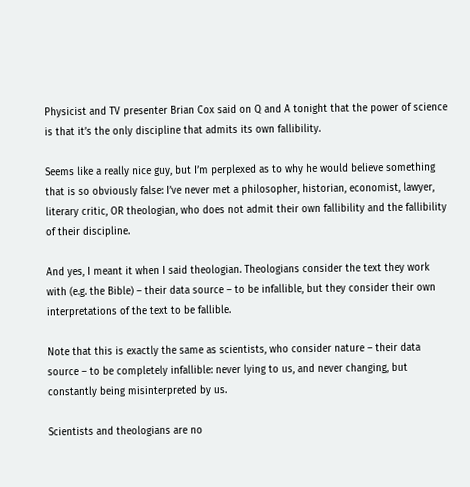Physicist and TV presenter Brian Cox said on Q and A tonight that the power of science is that it’s the only discipline that admits its own fallibility.

Seems like a really nice guy, but I’m perplexed as to why he would believe something that is so obviously false: I’ve never met a philosopher, historian, economist, lawyer, literary critic, OR theologian, who does not admit their own fallibility and the fallibility of their discipline.

And yes, I meant it when I said theologian. Theologians consider the text they work with (e.g. the Bible) – their data source – to be infallible, but they consider their own interpretations of the text to be fallible.

Note that this is exactly the same as scientists, who consider nature – their data source – to be completely infallible: never lying to us, and never changing, but constantly being misinterpreted by us.

Scientists and theologians are no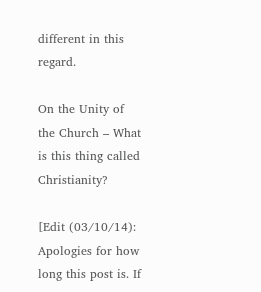different in this regard.

On the Unity of the Church – What is this thing called Christianity?

[Edit (03/10/14): Apologies for how long this post is. If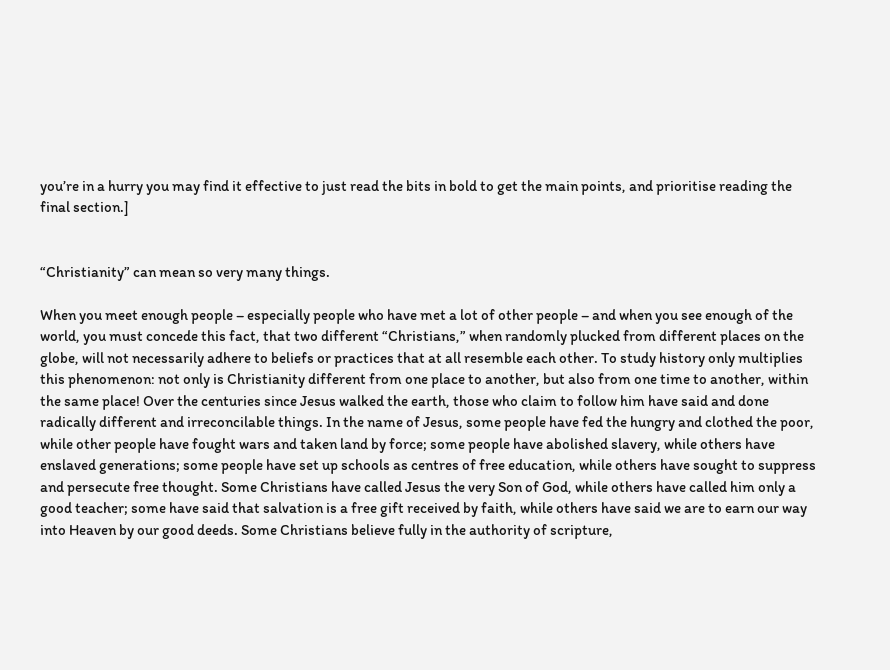you’re in a hurry you may find it effective to just read the bits in bold to get the main points, and prioritise reading the final section.]


“Christianity” can mean so very many things.

When you meet enough people – especially people who have met a lot of other people – and when you see enough of the world, you must concede this fact, that two different “Christians,” when randomly plucked from different places on the globe, will not necessarily adhere to beliefs or practices that at all resemble each other. To study history only multiplies this phenomenon: not only is Christianity different from one place to another, but also from one time to another, within the same place! Over the centuries since Jesus walked the earth, those who claim to follow him have said and done radically different and irreconcilable things. In the name of Jesus, some people have fed the hungry and clothed the poor, while other people have fought wars and taken land by force; some people have abolished slavery, while others have enslaved generations; some people have set up schools as centres of free education, while others have sought to suppress and persecute free thought. Some Christians have called Jesus the very Son of God, while others have called him only a good teacher; some have said that salvation is a free gift received by faith, while others have said we are to earn our way into Heaven by our good deeds. Some Christians believe fully in the authority of scripture,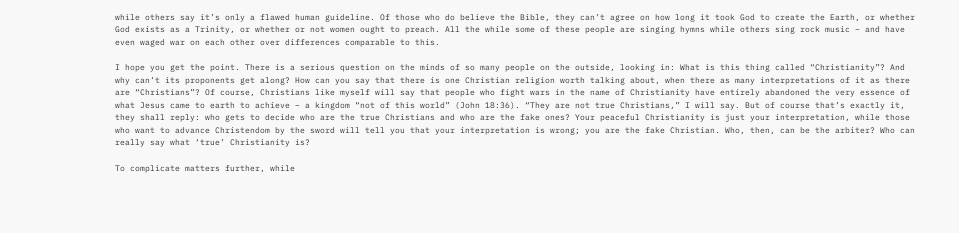while others say it’s only a flawed human guideline. Of those who do believe the Bible, they can’t agree on how long it took God to create the Earth, or whether God exists as a Trinity, or whether or not women ought to preach. All the while some of these people are singing hymns while others sing rock music – and have even waged war on each other over differences comparable to this.

I hope you get the point. There is a serious question on the minds of so many people on the outside, looking in: What is this thing called “Christianity”? And why can’t its proponents get along? How can you say that there is one Christian religion worth talking about, when there as many interpretations of it as there are “Christians”? Of course, Christians like myself will say that people who fight wars in the name of Christianity have entirely abandoned the very essence of what Jesus came to earth to achieve – a kingdom “not of this world” (John 18:36). “They are not true Christians,” I will say. But of course that’s exactly it, they shall reply: who gets to decide who are the true Christians and who are the fake ones? Your peaceful Christianity is just your interpretation, while those who want to advance Christendom by the sword will tell you that your interpretation is wrong; you are the fake Christian. Who, then, can be the arbiter? Who can really say what ‘true’ Christianity is?

To complicate matters further, while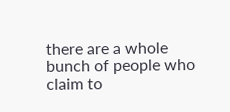there are a whole bunch of people who claim to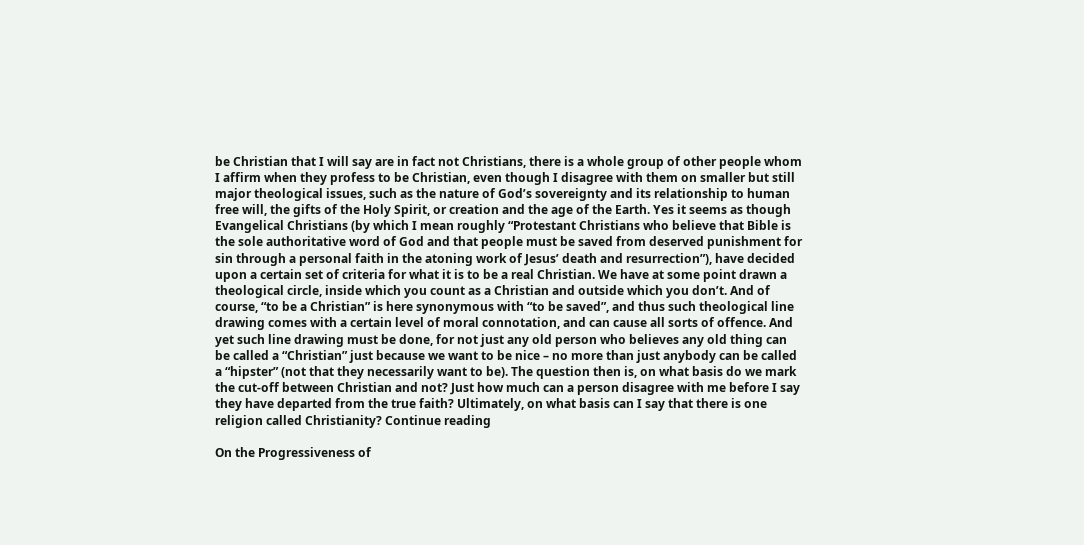be Christian that I will say are in fact not Christians, there is a whole group of other people whom I affirm when they profess to be Christian, even though I disagree with them on smaller but still major theological issues, such as the nature of God’s sovereignty and its relationship to human free will, the gifts of the Holy Spirit, or creation and the age of the Earth. Yes it seems as though Evangelical Christians (by which I mean roughly “Protestant Christians who believe that Bible is the sole authoritative word of God and that people must be saved from deserved punishment for sin through a personal faith in the atoning work of Jesus’ death and resurrection”), have decided upon a certain set of criteria for what it is to be a real Christian. We have at some point drawn a theological circle, inside which you count as a Christian and outside which you don’t. And of course, “to be a Christian” is here synonymous with “to be saved”, and thus such theological line drawing comes with a certain level of moral connotation, and can cause all sorts of offence. And yet such line drawing must be done, for not just any old person who believes any old thing can be called a “Christian” just because we want to be nice – no more than just anybody can be called a “hipster” (not that they necessarily want to be). The question then is, on what basis do we mark the cut-off between Christian and not? Just how much can a person disagree with me before I say they have departed from the true faith? Ultimately, on what basis can I say that there is one religion called Christianity? Continue reading

On the Progressiveness of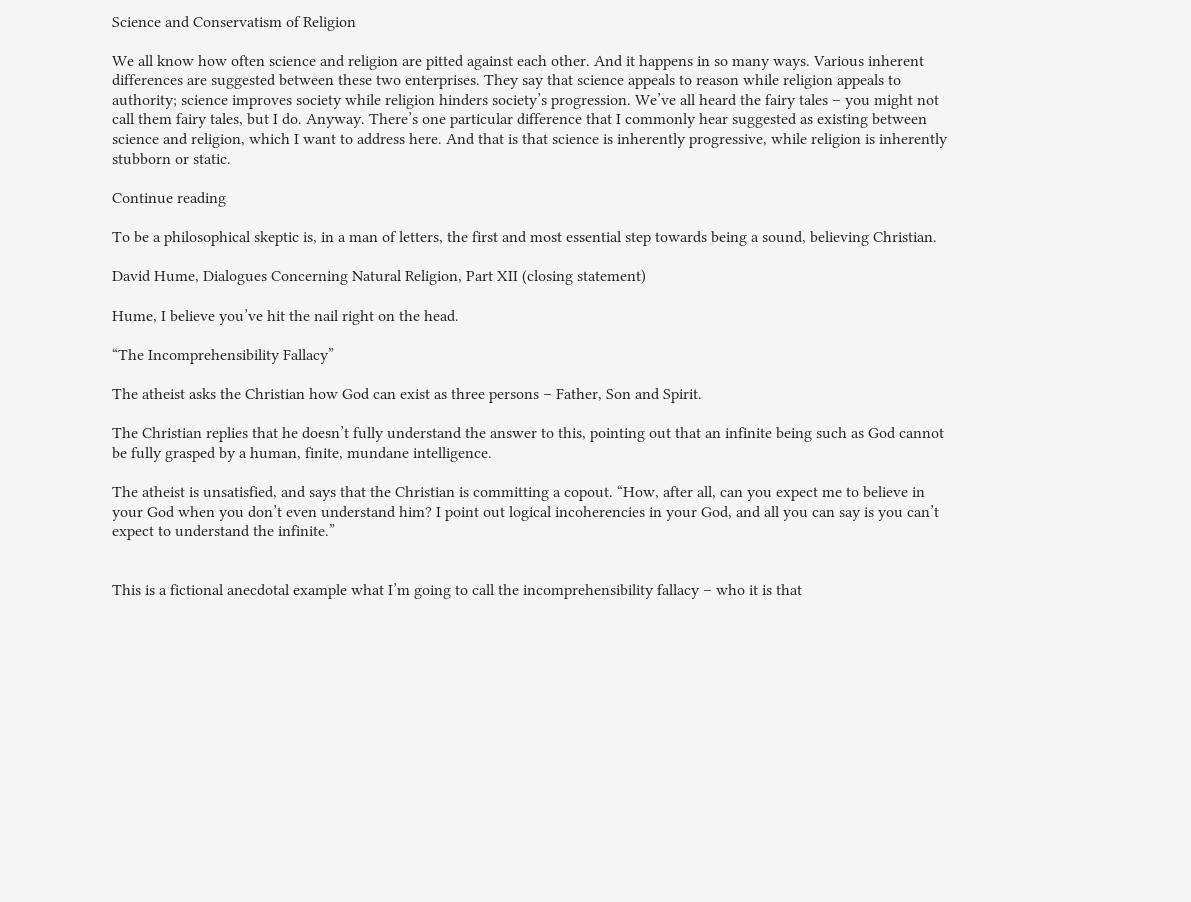Science and Conservatism of Religion

We all know how often science and religion are pitted against each other. And it happens in so many ways. Various inherent differences are suggested between these two enterprises. They say that science appeals to reason while religion appeals to authority; science improves society while religion hinders society’s progression. We’ve all heard the fairy tales – you might not call them fairy tales, but I do. Anyway. There’s one particular difference that I commonly hear suggested as existing between science and religion, which I want to address here. And that is that science is inherently progressive, while religion is inherently stubborn or static.

Continue reading

To be a philosophical skeptic is, in a man of letters, the first and most essential step towards being a sound, believing Christian.

David Hume, Dialogues Concerning Natural Religion, Part XII (closing statement)

Hume, I believe you’ve hit the nail right on the head.

“The Incomprehensibility Fallacy”

The atheist asks the Christian how God can exist as three persons – Father, Son and Spirit.

The Christian replies that he doesn’t fully understand the answer to this, pointing out that an infinite being such as God cannot be fully grasped by a human, finite, mundane intelligence.

The atheist is unsatisfied, and says that the Christian is committing a copout. “How, after all, can you expect me to believe in your God when you don’t even understand him? I point out logical incoherencies in your God, and all you can say is you can’t expect to understand the infinite.”


This is a fictional anecdotal example what I’m going to call the incomprehensibility fallacy – who it is that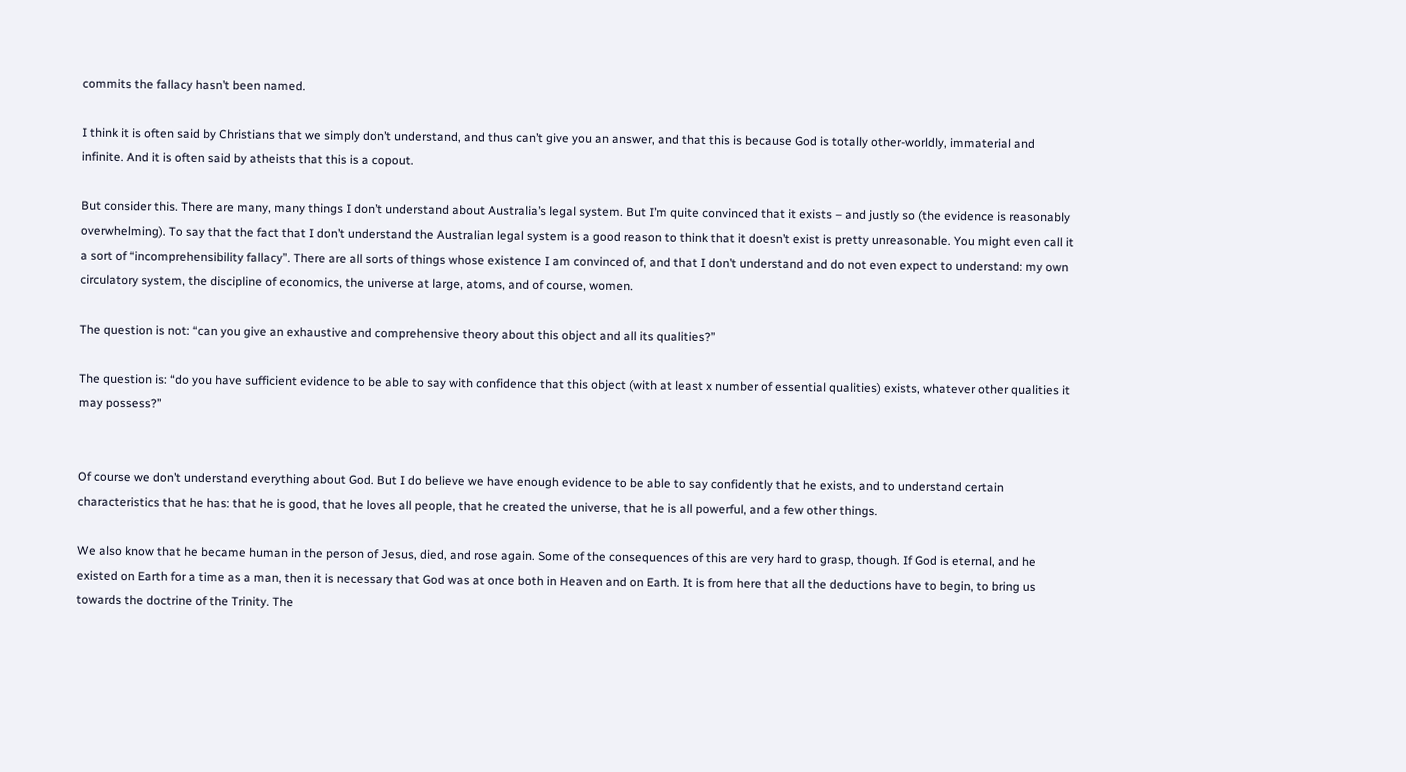commits the fallacy hasn’t been named.

I think it is often said by Christians that we simply don’t understand, and thus can’t give you an answer, and that this is because God is totally other-worldly, immaterial and infinite. And it is often said by atheists that this is a copout.

But consider this. There are many, many things I don’t understand about Australia’s legal system. But I’m quite convinced that it exists – and justly so (the evidence is reasonably overwhelming). To say that the fact that I don’t understand the Australian legal system is a good reason to think that it doesn’t exist is pretty unreasonable. You might even call it a sort of “incomprehensibility fallacy”. There are all sorts of things whose existence I am convinced of, and that I don’t understand and do not even expect to understand: my own circulatory system, the discipline of economics, the universe at large, atoms, and of course, women.

The question is not: “can you give an exhaustive and comprehensive theory about this object and all its qualities?”

The question is: “do you have sufficient evidence to be able to say with confidence that this object (with at least x number of essential qualities) exists, whatever other qualities it may possess?”


Of course we don’t understand everything about God. But I do believe we have enough evidence to be able to say confidently that he exists, and to understand certain characteristics that he has: that he is good, that he loves all people, that he created the universe, that he is all powerful, and a few other things.

We also know that he became human in the person of Jesus, died, and rose again. Some of the consequences of this are very hard to grasp, though. If God is eternal, and he existed on Earth for a time as a man, then it is necessary that God was at once both in Heaven and on Earth. It is from here that all the deductions have to begin, to bring us towards the doctrine of the Trinity. The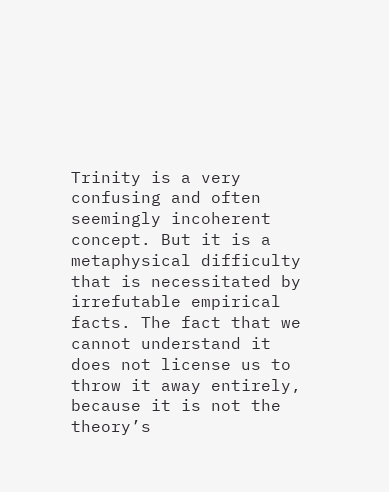Trinity is a very confusing and often seemingly incoherent concept. But it is a metaphysical difficulty that is necessitated by irrefutable empirical facts. The fact that we cannot understand it does not license us to throw it away entirely, because it is not the theory’s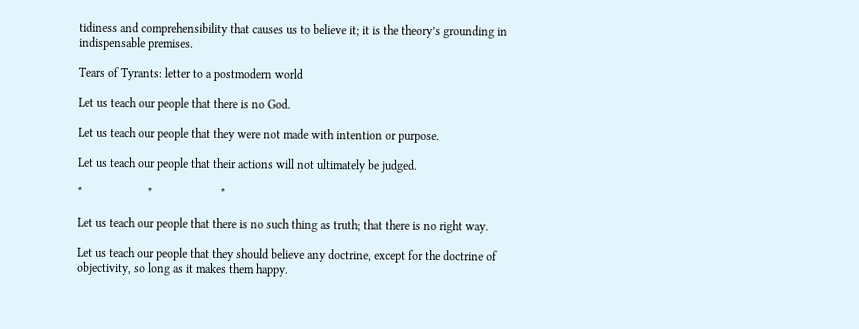tidiness and comprehensibility that causes us to believe it; it is the theory’s grounding in indispensable premises.

Tears of Tyrants: letter to a postmodern world

Let us teach our people that there is no God.

Let us teach our people that they were not made with intention or purpose.

Let us teach our people that their actions will not ultimately be judged.

*                      *                       *

Let us teach our people that there is no such thing as truth; that there is no right way.

Let us teach our people that they should believe any doctrine, except for the doctrine of objectivity, so long as it makes them happy.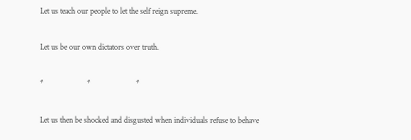Let us teach our people to let the self reign supreme.

Let us be our own dictators over truth.

*                      *                       *

Let us then be shocked and disgusted when individuals refuse to behave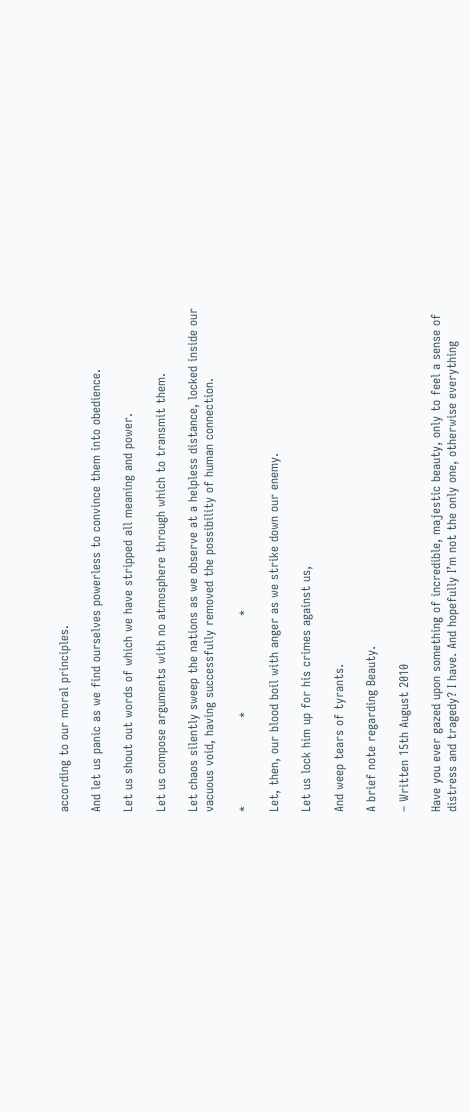according to our moral principles.

And let us panic as we find ourselves powerless to convince them into obedience.

Let us shout out words of which we have stripped all meaning and power.

Let us compose arguments with no atmosphere through which to transmit them.

Let chaos silently sweep the nations as we observe at a helpless distance, locked inside our vacuous void, having successfully removed the possibility of human connection.

*                      *                        *

Let, then, our blood boil with anger as we strike down our enemy.

Let us lock him up for his crimes against us,

And weep tears of tyrants.

A brief note regarding Beauty.

– Written 15th August 2010

Have you ever gazed upon something of incredible, majestic beauty, only to feel a sense of distress and tragedy? I have. And hopefully I’m not the only one, otherwise everything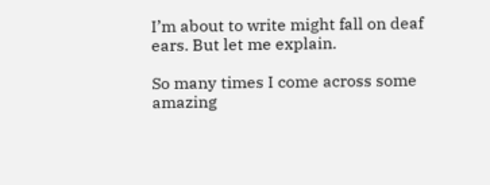I’m about to write might fall on deaf ears. But let me explain.

So many times I come across some amazing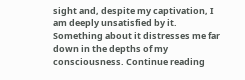sight and, despite my captivation, I am deeply unsatisfied by it. Something about it distresses me far down in the depths of my consciousness. Continue reading